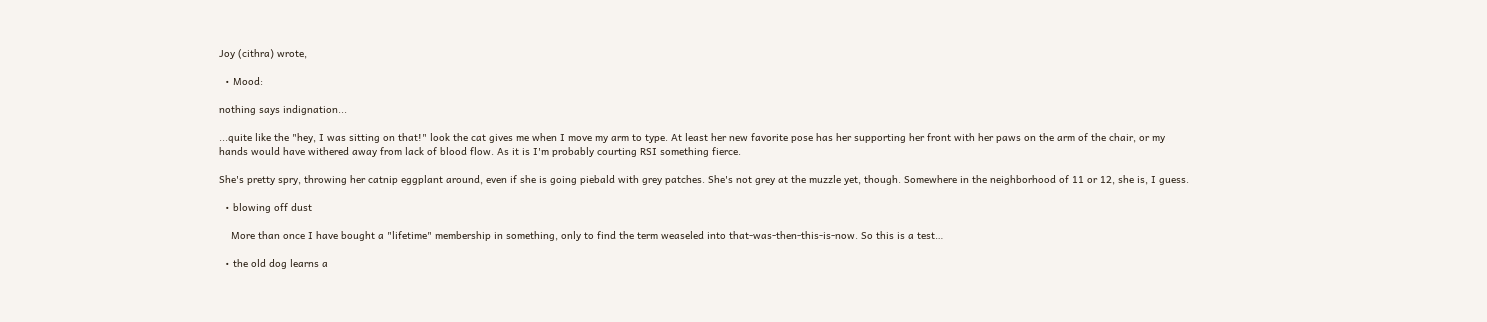Joy (cithra) wrote,

  • Mood:

nothing says indignation...

...quite like the "hey, I was sitting on that!" look the cat gives me when I move my arm to type. At least her new favorite pose has her supporting her front with her paws on the arm of the chair, or my hands would have withered away from lack of blood flow. As it is I'm probably courting RSI something fierce.

She's pretty spry, throwing her catnip eggplant around, even if she is going piebald with grey patches. She's not grey at the muzzle yet, though. Somewhere in the neighborhood of 11 or 12, she is, I guess.

  • blowing off dust

    More than once I have bought a "lifetime" membership in something, only to find the term weaseled into that-was-then-this-is-now. So this is a test…

  • the old dog learns a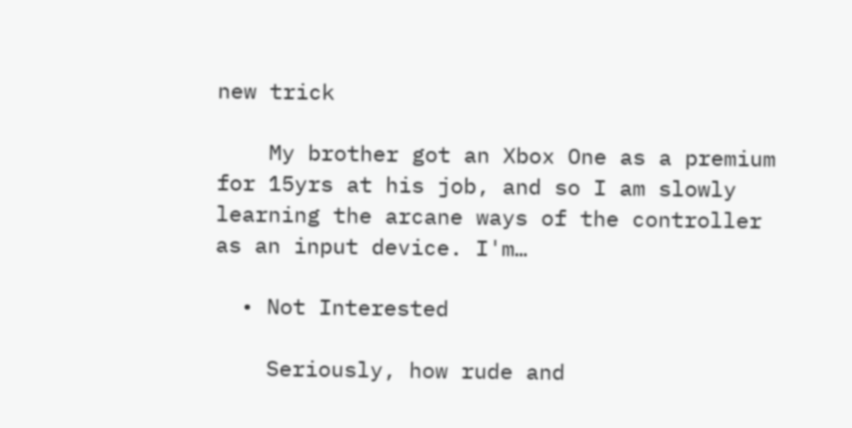new trick

    My brother got an Xbox One as a premium for 15yrs at his job, and so I am slowly learning the arcane ways of the controller as an input device. I'm…

  • Not Interested

    Seriously, how rude and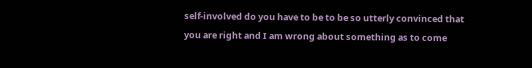self-involved do you have to be to be so utterly convinced that you are right and I am wrong about something as to come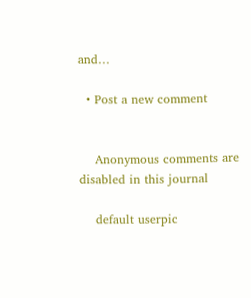and…

  • Post a new comment


    Anonymous comments are disabled in this journal

    default userpic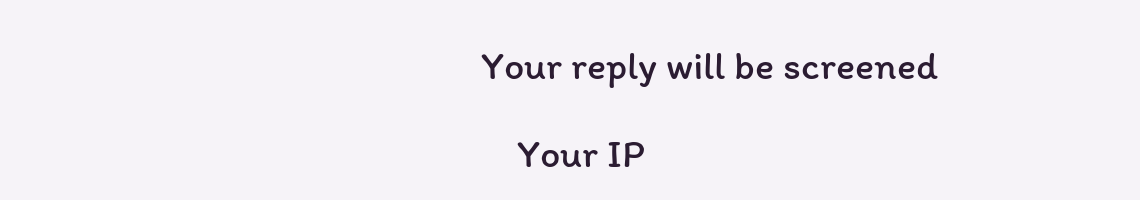Your reply will be screened

    Your IP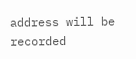address will be recorded